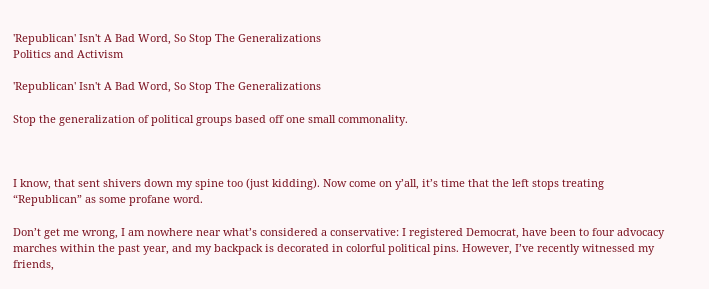'Republican' Isn't A Bad Word, So Stop The Generalizations
Politics and Activism

'Republican' Isn't A Bad Word, So Stop The Generalizations

Stop the generalization of political groups based off one small commonality.



I know, that sent shivers down my spine too (just kidding). Now come on y’all, it’s time that the left stops treating “Republican” as some profane word.

Don’t get me wrong, I am nowhere near what’s considered a conservative: I registered Democrat, have been to four advocacy marches within the past year, and my backpack is decorated in colorful political pins. However, I’ve recently witnessed my friends,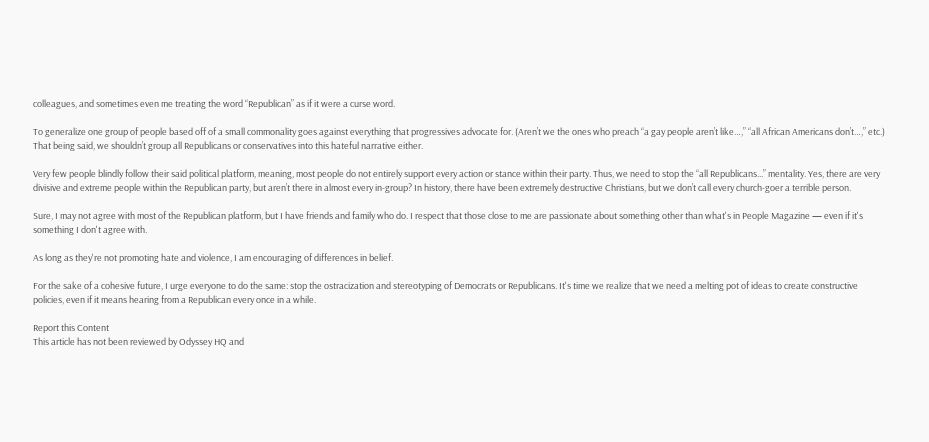colleagues, and sometimes even me treating the word “Republican” as if it were a curse word.

To generalize one group of people based off of a small commonality goes against everything that progressives advocate for. (Aren’t we the ones who preach “a gay people aren’t like…,” “all African Americans don’t…,” etc.) That being said, we shouldn’t group all Republicans or conservatives into this hateful narrative either.

Very few people blindly follow their said political platform, meaning, most people do not entirely support every action or stance within their party. Thus, we need to stop the “all Republicans...” mentality. Yes, there are very divisive and extreme people within the Republican party, but aren’t there in almost every in-group? In history, there have been extremely destructive Christians, but we don’t call every church-goer a terrible person.

Sure, I may not agree with most of the Republican platform, but I have friends and family who do. I respect that those close to me are passionate about something other than what's in People Magazine — even if it's something I don't agree with.

As long as they're not promoting hate and violence, I am encouraging of differences in belief.

For the sake of a cohesive future, I urge everyone to do the same: stop the ostracization and stereotyping of Democrats or Republicans. It's time we realize that we need a melting pot of ideas to create constructive policies, even if it means hearing from a Republican every once in a while.

Report this Content
This article has not been reviewed by Odyssey HQ and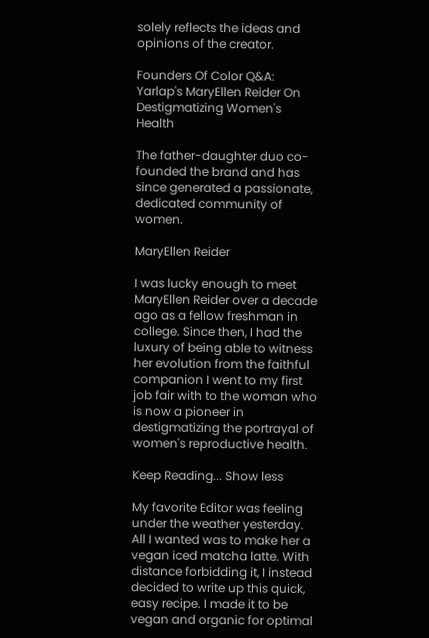solely reflects the ideas and opinions of the creator.

Founders Of Color Q&A: Yarlap's MaryEllen Reider On Destigmatizing Women's Health

The father-daughter duo co-founded the brand and has since generated a passionate, dedicated community of women.

MaryEllen Reider

I was lucky enough to meet MaryEllen Reider over a decade ago as a fellow freshman in college. Since then, I had the luxury of being able to witness her evolution from the faithful companion I went to my first job fair with to the woman who is now a pioneer in destigmatizing the portrayal of women's reproductive health.

Keep Reading... Show less

My favorite Editor was feeling under the weather yesterday. All I wanted was to make her a vegan iced matcha latte. With distance forbidding it, I instead decided to write up this quick, easy recipe. I made it to be vegan and organic for optimal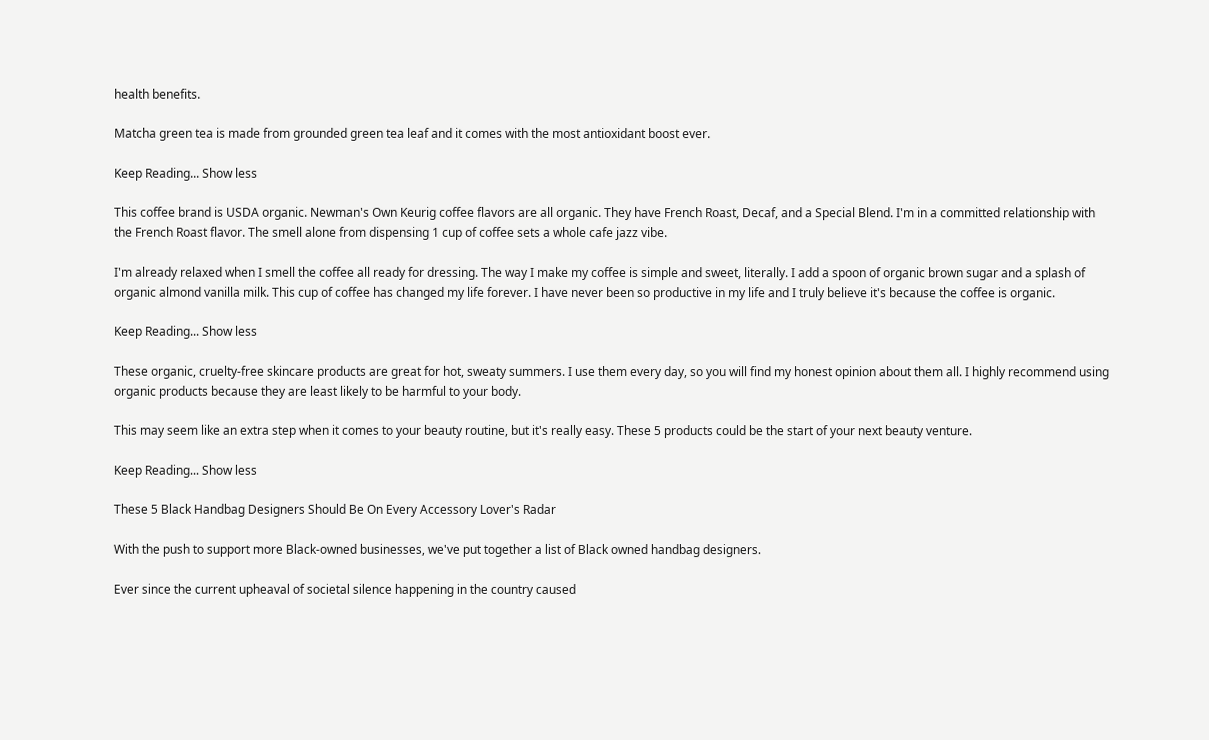health benefits.

Matcha green tea is made from grounded green tea leaf and it comes with the most antioxidant boost ever.

Keep Reading... Show less

This coffee brand is USDA organic. Newman's Own Keurig coffee flavors are all organic. They have French Roast, Decaf, and a Special Blend. I'm in a committed relationship with the French Roast flavor. The smell alone from dispensing 1 cup of coffee sets a whole cafe jazz vibe.

I'm already relaxed when I smell the coffee all ready for dressing. The way I make my coffee is simple and sweet, literally. I add a spoon of organic brown sugar and a splash of organic almond vanilla milk. This cup of coffee has changed my life forever. I have never been so productive in my life and I truly believe it's because the coffee is organic.

Keep Reading... Show less

These organic, cruelty-free skincare products are great for hot, sweaty summers. I use them every day, so you will find my honest opinion about them all. I highly recommend using organic products because they are least likely to be harmful to your body.

This may seem like an extra step when it comes to your beauty routine, but it's really easy. These 5 products could be the start of your next beauty venture.

Keep Reading... Show less

These 5 Black Handbag Designers Should Be On Every Accessory Lover's Radar

With the push to support more Black-owned businesses, we've put together a list of Black owned handbag designers.

Ever since the current upheaval of societal silence happening in the country caused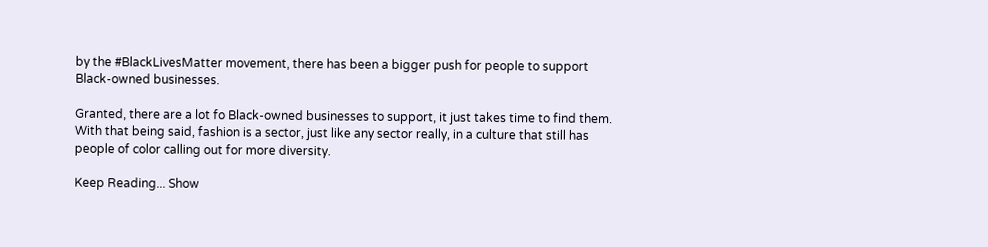by the #BlackLivesMatter movement, there has been a bigger push for people to support Black-owned businesses.

Granted, there are a lot fo Black-owned businesses to support, it just takes time to find them. With that being said, fashion is a sector, just like any sector really, in a culture that still has people of color calling out for more diversity.

Keep Reading... Show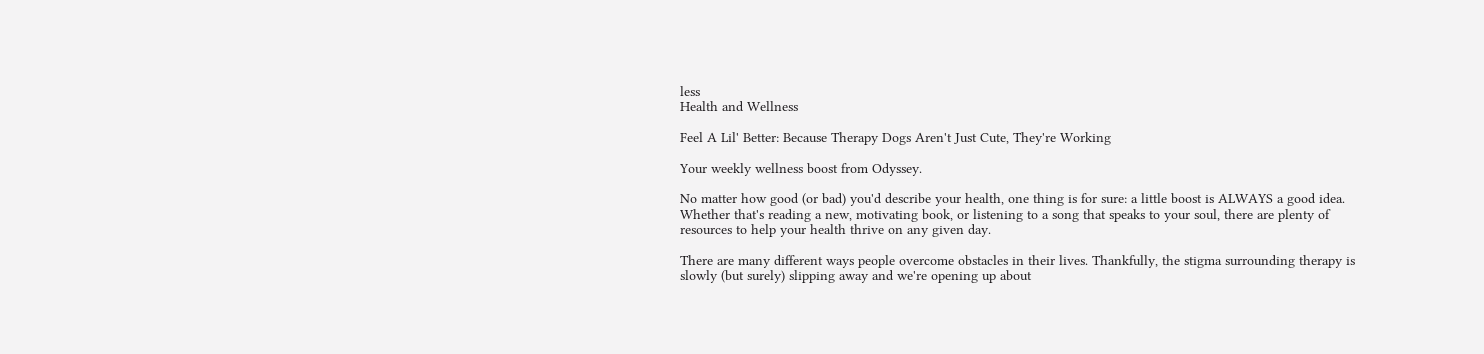less
Health and Wellness

Feel A Lil' Better: Because Therapy Dogs Aren't Just Cute, They're Working

Your weekly wellness boost from Odyssey.

No matter how good (or bad) you'd describe your health, one thing is for sure: a little boost is ALWAYS a good idea. Whether that's reading a new, motivating book, or listening to a song that speaks to your soul, there are plenty of resources to help your health thrive on any given day.

There are many different ways people overcome obstacles in their lives. Thankfully, the stigma surrounding therapy is slowly (but surely) slipping away and we're opening up about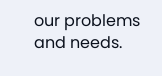our problems and needs.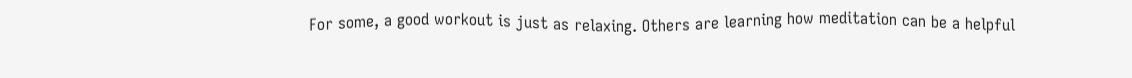For some, a good workout is just as relaxing. Others are learning how meditation can be a helpful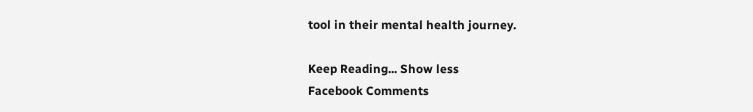tool in their mental health journey.

Keep Reading... Show less
Facebook Comments